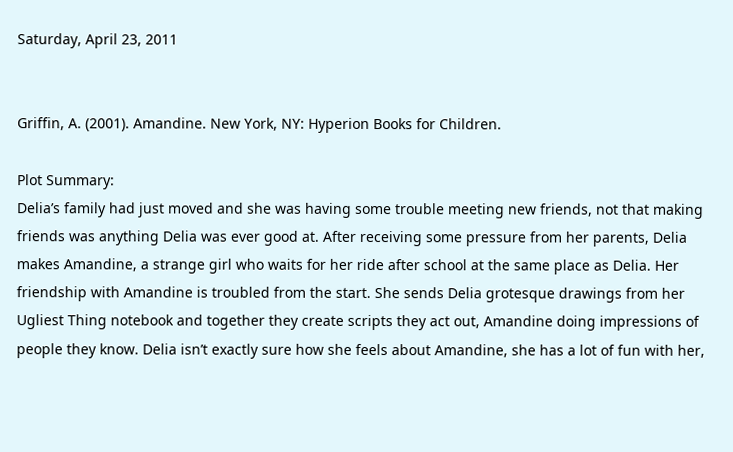Saturday, April 23, 2011


Griffin, A. (2001). Amandine. New York, NY: Hyperion Books for Children.

Plot Summary:
Delia’s family had just moved and she was having some trouble meeting new friends, not that making friends was anything Delia was ever good at. After receiving some pressure from her parents, Delia makes Amandine, a strange girl who waits for her ride after school at the same place as Delia. Her friendship with Amandine is troubled from the start. She sends Delia grotesque drawings from her Ugliest Thing notebook and together they create scripts they act out, Amandine doing impressions of people they know. Delia isn’t exactly sure how she feels about Amandine, she has a lot of fun with her,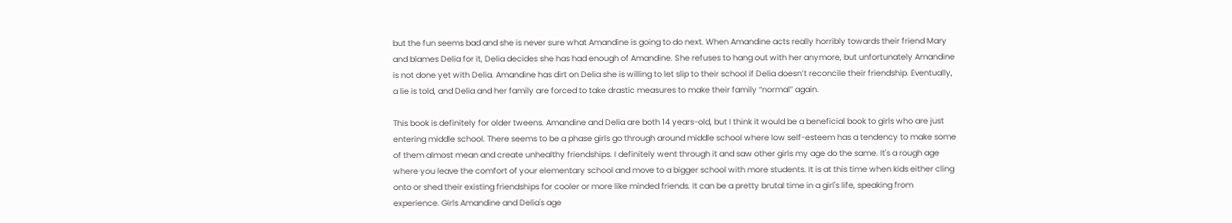but the fun seems bad and she is never sure what Amandine is going to do next. When Amandine acts really horribly towards their friend Mary and blames Delia for it, Delia decides she has had enough of Amandine. She refuses to hang out with her anymore, but unfortunately Amandine is not done yet with Delia. Amandine has dirt on Delia she is willing to let slip to their school if Delia doesn’t reconcile their friendship. Eventually, a lie is told, and Delia and her family are forced to take drastic measures to make their family “normal” again.

This book is definitely for older tweens. Amandine and Delia are both 14 years-old, but I think it would be a beneficial book to girls who are just entering middle school. There seems to be a phase girls go through around middle school where low self-esteem has a tendency to make some of them almost mean and create unhealthy friendships. I definitely went through it and saw other girls my age do the same. It's a rough age where you leave the comfort of your elementary school and move to a bigger school with more students. It is at this time when kids either cling onto or shed their existing friendships for cooler or more like minded friends. It can be a pretty brutal time in a girl's life, speaking from experience. Girls Amandine and Delia's age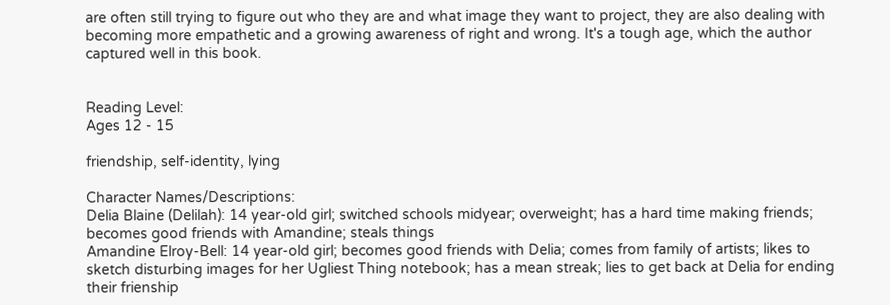are often still trying to figure out who they are and what image they want to project, they are also dealing with becoming more empathetic and a growing awareness of right and wrong. It's a tough age, which the author captured well in this book.


Reading Level:
Ages 12 - 15

friendship, self-identity, lying

Character Names/Descriptions:
Delia Blaine (Delilah): 14 year-old girl; switched schools midyear; overweight; has a hard time making friends; becomes good friends with Amandine; steals things
Amandine Elroy-Bell: 14 year-old girl; becomes good friends with Delia; comes from family of artists; likes to sketch disturbing images for her Ugliest Thing notebook; has a mean streak; lies to get back at Delia for ending their frienship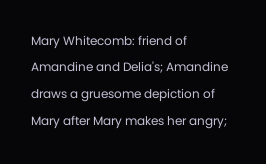Mary Whitecomb: friend of Amandine and Delia's; Amandine draws a gruesome depiction of Mary after Mary makes her angry;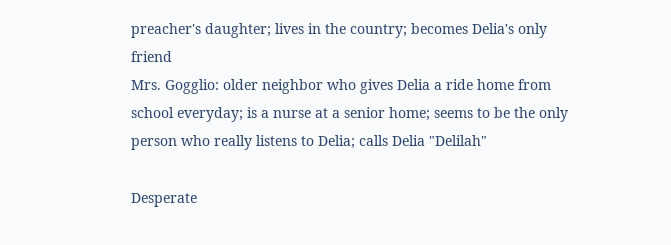preacher's daughter; lives in the country; becomes Delia's only friend
Mrs. Gogglio: older neighbor who gives Delia a ride home from school everyday; is a nurse at a senior home; seems to be the only person who really listens to Delia; calls Delia "Delilah"

Desperate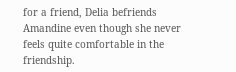for a friend, Delia befriends Amandine even though she never feels quite comfortable in the friendship.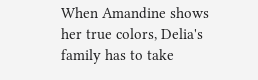When Amandine shows her true colors, Delia's family has to take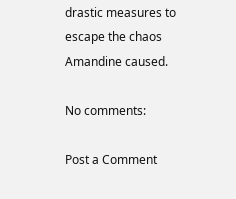drastic measures to escape the chaos Amandine caused.

No comments:

Post a Comment